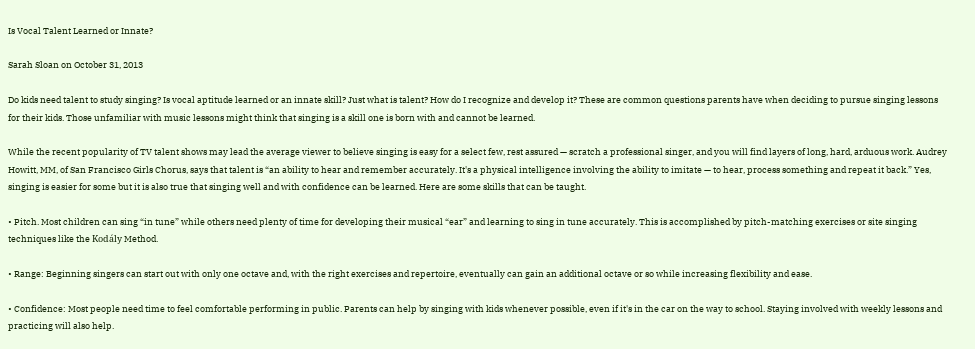Is Vocal Talent Learned or Innate?

Sarah Sloan on October 31, 2013

Do kids need talent to study singing? Is vocal aptitude learned or an innate skill? Just what is talent? How do I recognize and develop it? These are common questions parents have when deciding to pursue singing lessons for their kids. Those unfamiliar with music lessons might think that singing is a skill one is born with and cannot be learned.

While the recent popularity of TV talent shows may lead the average viewer to believe singing is easy for a select few, rest assured — scratch a professional singer, and you will find layers of long, hard, arduous work. Audrey Howitt, MM, of San Francisco Girls Chorus, says that talent is “an ability to hear and remember accurately. It's a physical intelligence involving the ability to imitate — to hear, process something and repeat it back.” Yes, singing is easier for some but it is also true that singing well and with confidence can be learned. Here are some skills that can be taught.

• Pitch. Most children can sing “in tune” while others need plenty of time for developing their musical “ear” and learning to sing in tune accurately. This is accomplished by pitch-matching exercises or site singing techniques like the Kodály Method.

• Range: Beginning singers can start out with only one octave and, with the right exercises and repertoire, eventually can gain an additional octave or so while increasing flexibility and ease.

• Confidence: Most people need time to feel comfortable performing in public. Parents can help by singing with kids whenever possible, even if it's in the car on the way to school. Staying involved with weekly lessons and practicing will also help.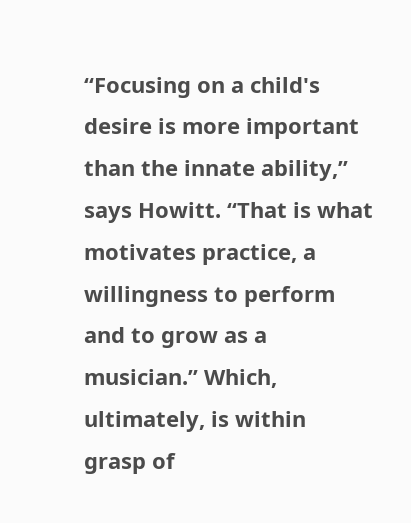“Focusing on a child's desire is more important than the innate ability,” says Howitt. “That is what motivates practice, a willingness to perform and to grow as a musician.” Which, ultimately, is within grasp of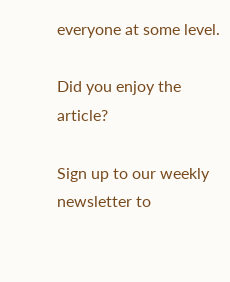everyone at some level.

Did you enjoy the article?

Sign up to our weekly newsletter to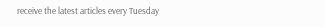receive the latest articles every Tuesday